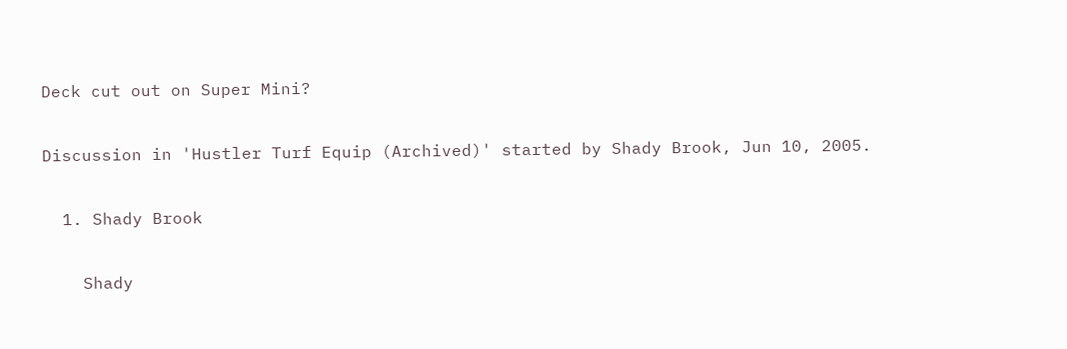Deck cut out on Super Mini?

Discussion in 'Hustler Turf Equip (Archived)' started by Shady Brook, Jun 10, 2005.

  1. Shady Brook

    Shady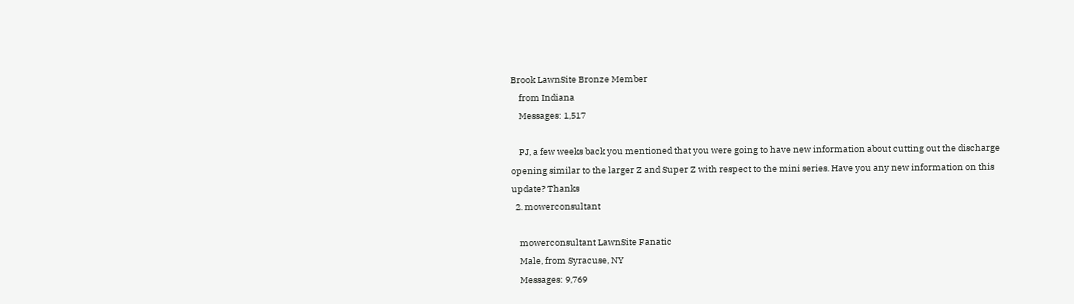Brook LawnSite Bronze Member
    from Indiana
    Messages: 1,517

    PJ, a few weeks back you mentioned that you were going to have new information about cutting out the discharge opening similar to the larger Z and Super Z with respect to the mini series. Have you any new information on this update? Thanks
  2. mowerconsultant

    mowerconsultant LawnSite Fanatic
    Male, from Syracuse, NY
    Messages: 9,769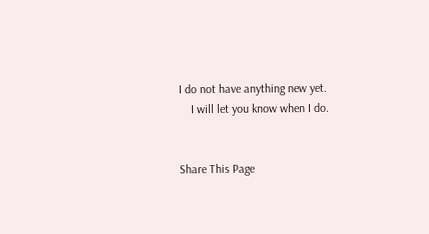I do not have anything new yet.
    I will let you know when I do.


Share This Page